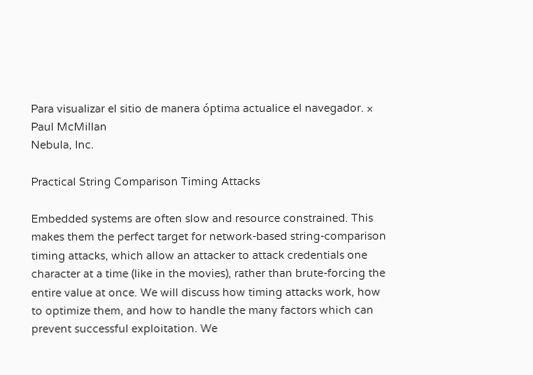Para visualizar el sitio de manera óptima actualice el navegador. ×
Paul McMillan
Nebula, Inc.

Practical String Comparison Timing Attacks

Embedded systems are often slow and resource constrained. This makes them the perfect target for network-based string-comparison timing attacks, which allow an attacker to attack credentials one character at a time (like in the movies), rather than brute-forcing the entire value at once. We will discuss how timing attacks work, how to optimize them, and how to handle the many factors which can prevent successful exploitation. We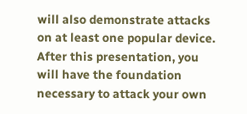will also demonstrate attacks on at least one popular device. After this presentation, you will have the foundation necessary to attack your own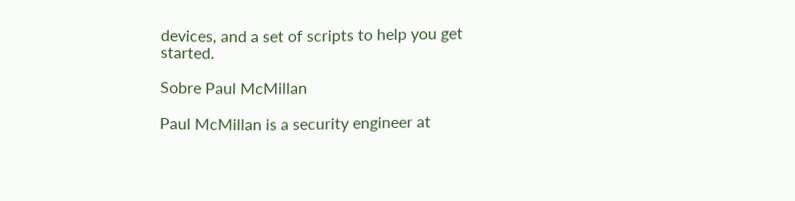devices, and a set of scripts to help you get started.

Sobre Paul McMillan

Paul McMillan is a security engineer at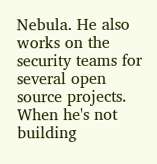Nebula. He also works on the security teams for several open source projects. When he's not building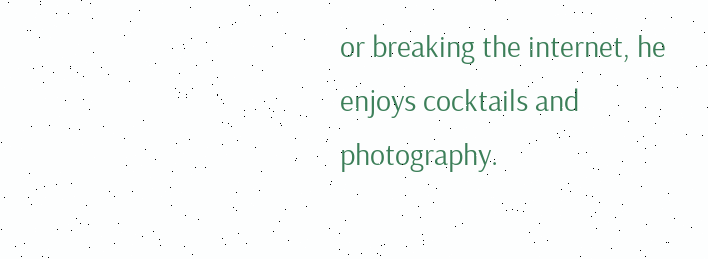or breaking the internet, he enjoys cocktails and photography.